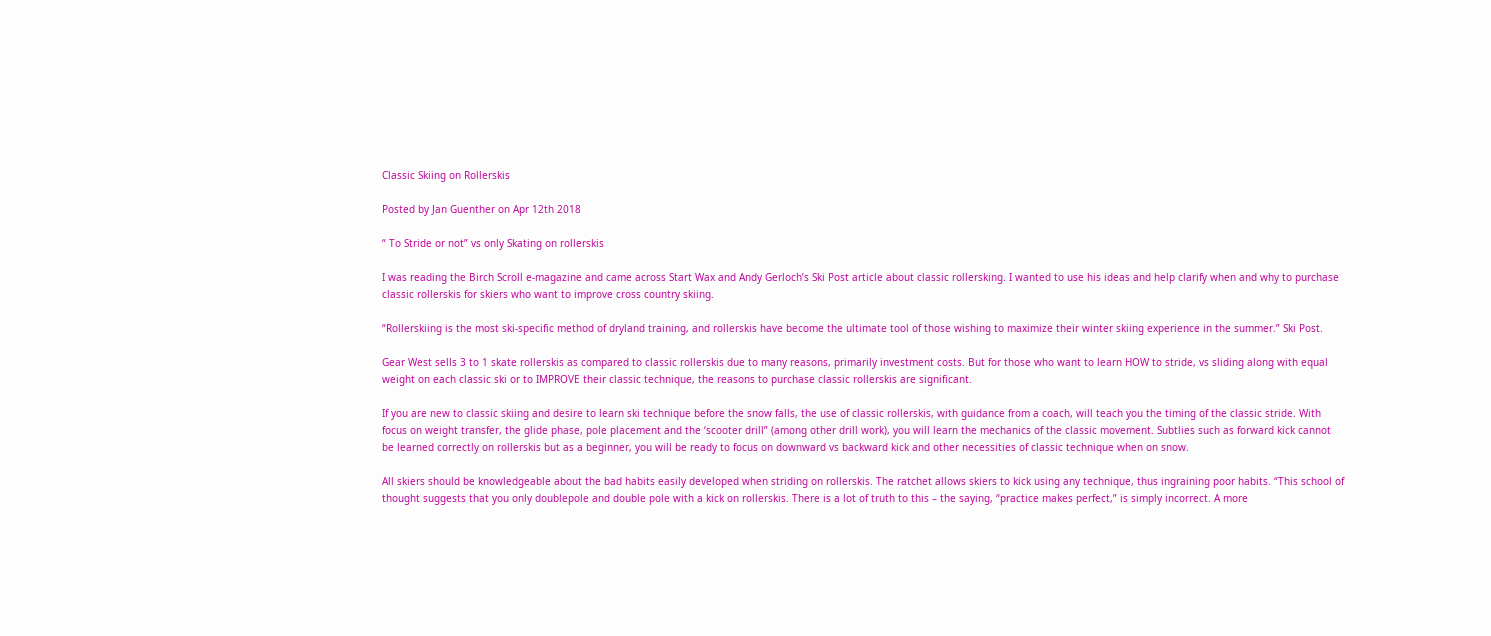Classic Skiing on Rollerskis

Posted by Jan Guenther on Apr 12th 2018

“ To Stride or not” vs only Skating on rollerskis

I was reading the Birch Scroll e-magazine and came across Start Wax and Andy Gerloch’s Ski Post article about classic rollersking. I wanted to use his ideas and help clarify when and why to purchase classic rollerskis for skiers who want to improve cross country skiing.

“Rollerskiing is the most ski-specific method of dryland training, and rollerskis have become the ultimate tool of those wishing to maximize their winter skiing experience in the summer.” Ski Post.

Gear West sells 3 to 1 skate rollerskis as compared to classic rollerskis due to many reasons, primarily investment costs. But for those who want to learn HOW to stride, vs sliding along with equal weight on each classic ski or to IMPROVE their classic technique, the reasons to purchase classic rollerskis are significant.

If you are new to classic skiing and desire to learn ski technique before the snow falls, the use of classic rollerskis, with guidance from a coach, will teach you the timing of the classic stride. With focus on weight transfer, the glide phase, pole placement and the ‘scooter drill” (among other drill work), you will learn the mechanics of the classic movement. Subtlies such as forward kick cannot be learned correctly on rollerskis but as a beginner, you will be ready to focus on downward vs backward kick and other necessities of classic technique when on snow.

All skiers should be knowledgeable about the bad habits easily developed when striding on rollerskis. The ratchet allows skiers to kick using any technique, thus ingraining poor habits. “This school of thought suggests that you only doublepole and double pole with a kick on rollerskis. There is a lot of truth to this – the saying, “practice makes perfect,” is simply incorrect. A more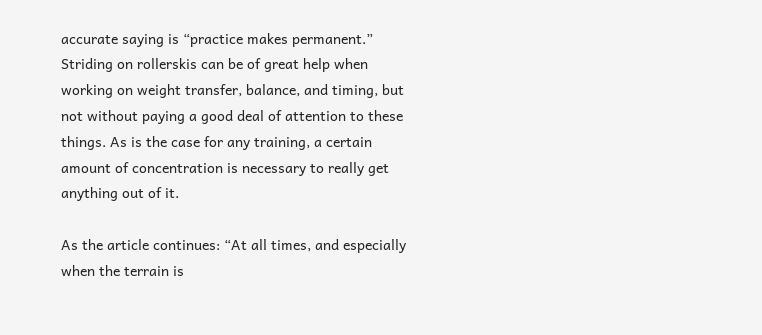accurate saying is “practice makes permanent.” Striding on rollerskis can be of great help when working on weight transfer, balance, and timing, but not without paying a good deal of attention to these things. As is the case for any training, a certain amount of concentration is necessary to really get anything out of it.

As the article continues: “At all times, and especially when the terrain is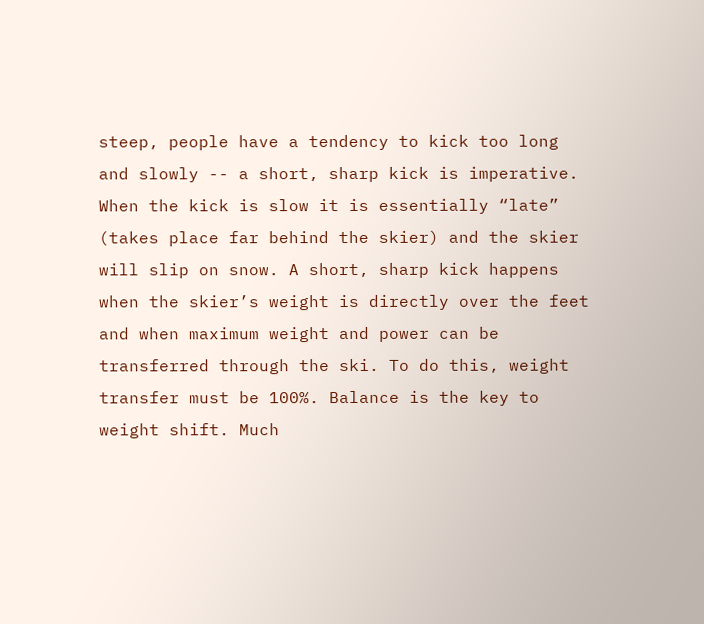steep, people have a tendency to kick too long and slowly -- a short, sharp kick is imperative. When the kick is slow it is essentially “late” (takes place far behind the skier) and the skier will slip on snow. A short, sharp kick happens when the skier’s weight is directly over the feet and when maximum weight and power can be transferred through the ski. To do this, weight transfer must be 100%. Balance is the key to weight shift. Much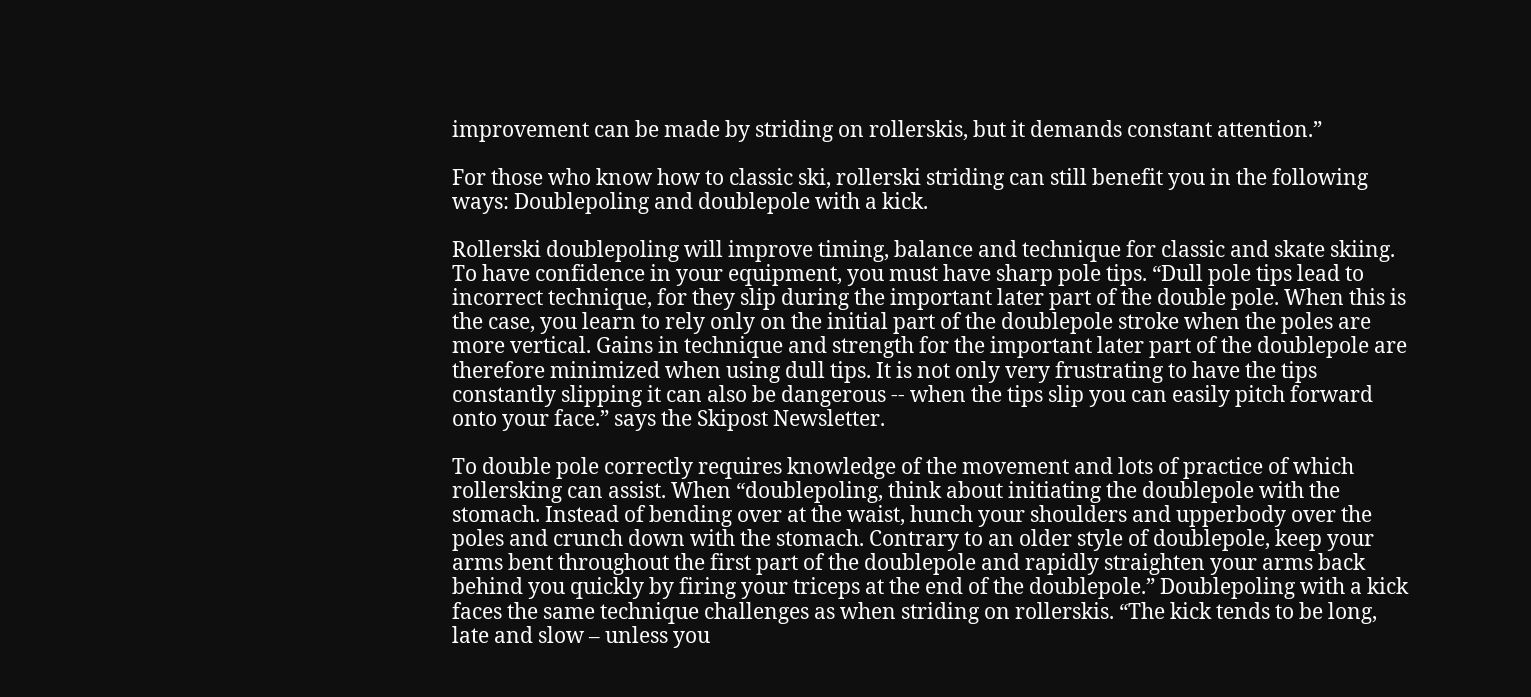improvement can be made by striding on rollerskis, but it demands constant attention.”

For those who know how to classic ski, rollerski striding can still benefit you in the following ways: Doublepoling and doublepole with a kick.

Rollerski doublepoling will improve timing, balance and technique for classic and skate skiing. To have confidence in your equipment, you must have sharp pole tips. “Dull pole tips lead to incorrect technique, for they slip during the important later part of the double pole. When this is the case, you learn to rely only on the initial part of the doublepole stroke when the poles are more vertical. Gains in technique and strength for the important later part of the doublepole are therefore minimized when using dull tips. It is not only very frustrating to have the tips constantly slipping it can also be dangerous -- when the tips slip you can easily pitch forward onto your face.” says the Skipost Newsletter.

To double pole correctly requires knowledge of the movement and lots of practice of which rollersking can assist. When “doublepoling, think about initiating the doublepole with the stomach. Instead of bending over at the waist, hunch your shoulders and upperbody over the poles and crunch down with the stomach. Contrary to an older style of doublepole, keep your arms bent throughout the first part of the doublepole and rapidly straighten your arms back behind you quickly by firing your triceps at the end of the doublepole.” Doublepoling with a kick faces the same technique challenges as when striding on rollerskis. “The kick tends to be long, late and slow – unless you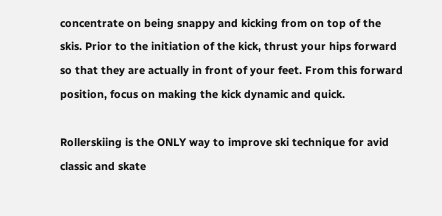concentrate on being snappy and kicking from on top of the skis. Prior to the initiation of the kick, thrust your hips forward so that they are actually in front of your feet. From this forward position, focus on making the kick dynamic and quick.

Rollerskiing is the ONLY way to improve ski technique for avid classic and skate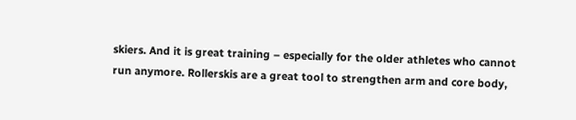skiers. And it is great training – especially for the older athletes who cannot run anymore. Rollerskis are a great tool to strengthen arm and core body,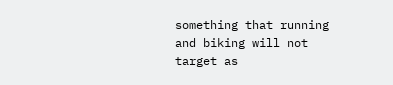something that running and biking will not target as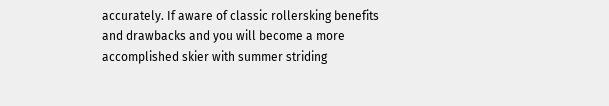accurately. If aware of classic rollersking benefits and drawbacks and you will become a more accomplished skier with summer striding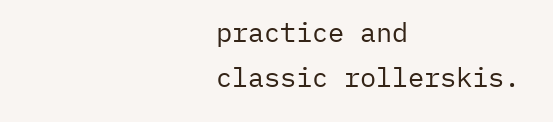practice and classic rollerskis.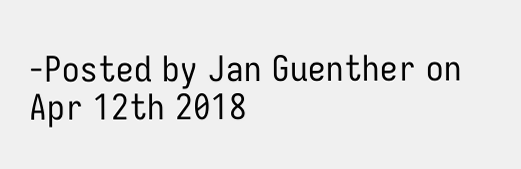-Posted by Jan Guenther on Apr 12th 2018